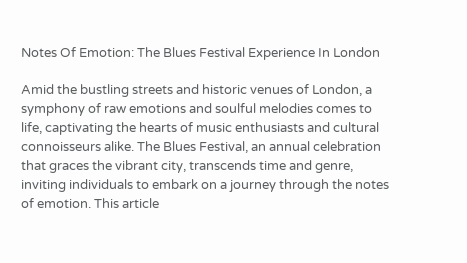Notes Of Emotion: The Blues Festival Experience In London

Amid the bustling streets and historic venues of London, a symphony of raw emotions and soulful melodies comes to life, captivating the hearts of music enthusiasts and cultural connoisseurs alike. The Blues Festival, an annual celebration that graces the vibrant city, transcends time and genre, inviting individuals to embark on a journey through the notes of emotion. This article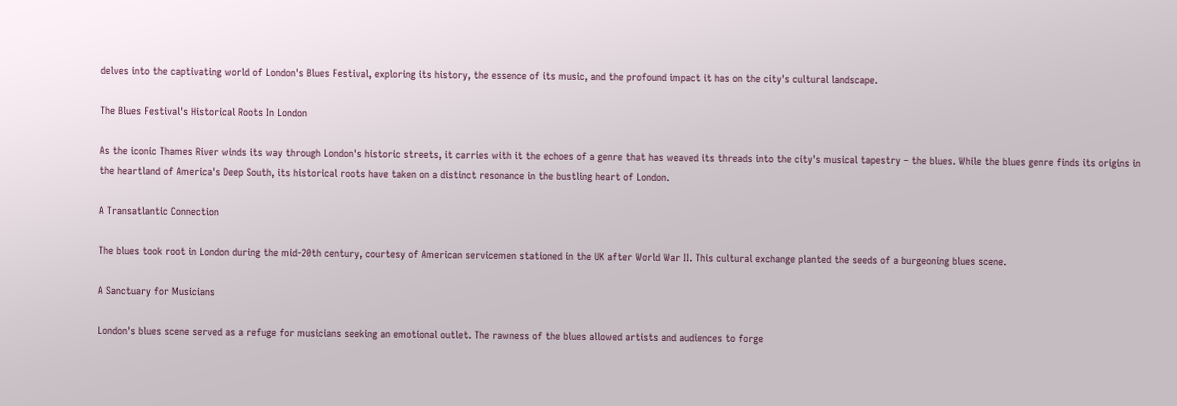delves into the captivating world of London's Blues Festival, exploring its history, the essence of its music, and the profound impact it has on the city's cultural landscape.

The Blues Festival's Historical Roots In London

As the iconic Thames River winds its way through London's historic streets, it carries with it the echoes of a genre that has weaved its threads into the city's musical tapestry – the blues. While the blues genre finds its origins in the heartland of America's Deep South, its historical roots have taken on a distinct resonance in the bustling heart of London.

A Transatlantic Connection

The blues took root in London during the mid-20th century, courtesy of American servicemen stationed in the UK after World War II. This cultural exchange planted the seeds of a burgeoning blues scene.

A Sanctuary for Musicians

London's blues scene served as a refuge for musicians seeking an emotional outlet. The rawness of the blues allowed artists and audiences to forge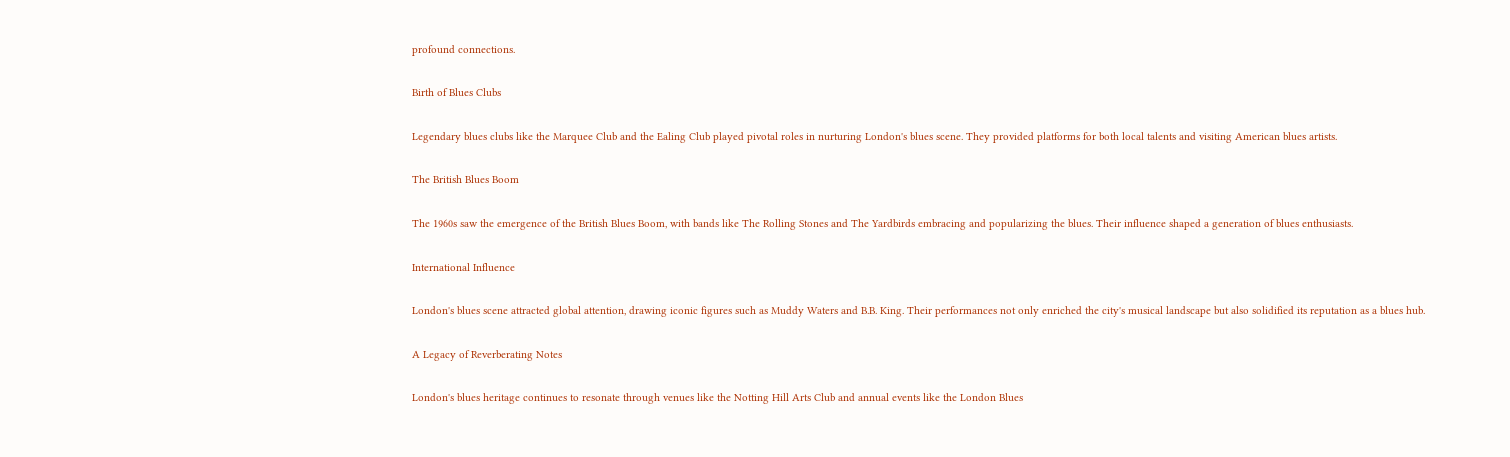profound connections.

Birth of Blues Clubs

Legendary blues clubs like the Marquee Club and the Ealing Club played pivotal roles in nurturing London's blues scene. They provided platforms for both local talents and visiting American blues artists.

The British Blues Boom

The 1960s saw the emergence of the British Blues Boom, with bands like The Rolling Stones and The Yardbirds embracing and popularizing the blues. Their influence shaped a generation of blues enthusiasts.

International Influence

London's blues scene attracted global attention, drawing iconic figures such as Muddy Waters and B.B. King. Their performances not only enriched the city's musical landscape but also solidified its reputation as a blues hub.

A Legacy of Reverberating Notes

London's blues heritage continues to resonate through venues like the Notting Hill Arts Club and annual events like the London Blues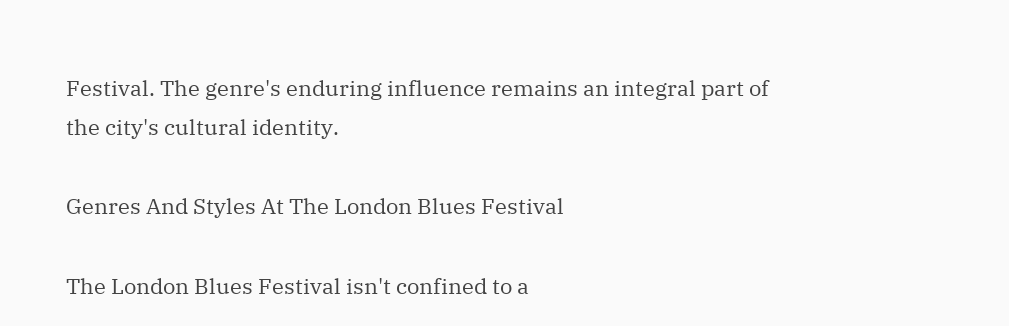Festival. The genre's enduring influence remains an integral part of the city's cultural identity.

Genres And Styles At The London Blues Festival

The London Blues Festival isn't confined to a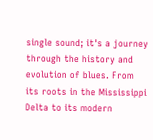single sound; it's a journey through the history and evolution of blues. From its roots in the Mississippi Delta to its modern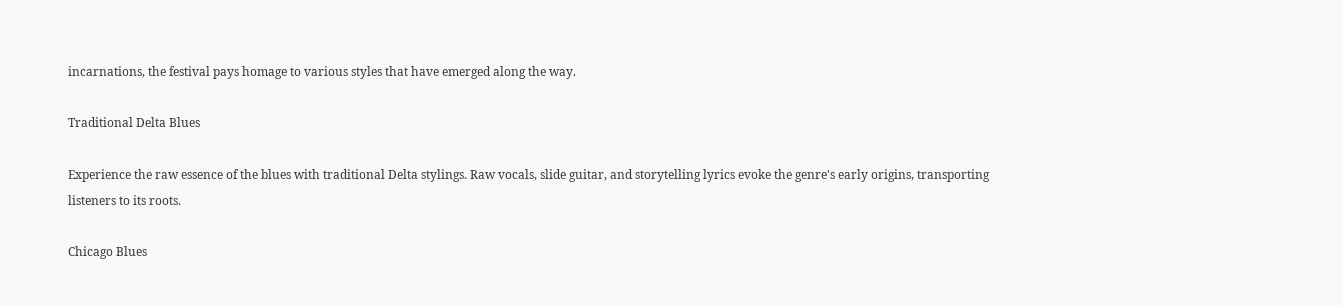incarnations, the festival pays homage to various styles that have emerged along the way.

Traditional Delta Blues

Experience the raw essence of the blues with traditional Delta stylings. Raw vocals, slide guitar, and storytelling lyrics evoke the genre's early origins, transporting listeners to its roots.

Chicago Blues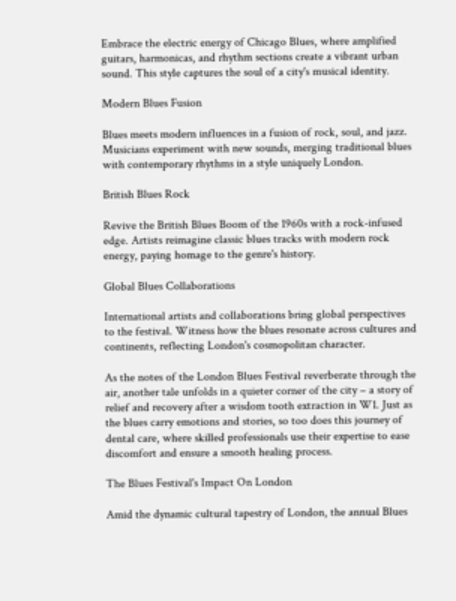Embrace the electric energy of Chicago Blues, where amplified guitars, harmonicas, and rhythm sections create a vibrant urban sound. This style captures the soul of a city's musical identity.

Modern Blues Fusion

Blues meets modern influences in a fusion of rock, soul, and jazz. Musicians experiment with new sounds, merging traditional blues with contemporary rhythms in a style uniquely London.

British Blues Rock

Revive the British Blues Boom of the 1960s with a rock-infused edge. Artists reimagine classic blues tracks with modern rock energy, paying homage to the genre's history.

Global Blues Collaborations

International artists and collaborations bring global perspectives to the festival. Witness how the blues resonate across cultures and continents, reflecting London's cosmopolitan character.

As the notes of the London Blues Festival reverberate through the air, another tale unfolds in a quieter corner of the city – a story of relief and recovery after a wisdom tooth extraction in W1. Just as the blues carry emotions and stories, so too does this journey of dental care, where skilled professionals use their expertise to ease discomfort and ensure a smooth healing process.

The Blues Festival's Impact On London

Amid the dynamic cultural tapestry of London, the annual Blues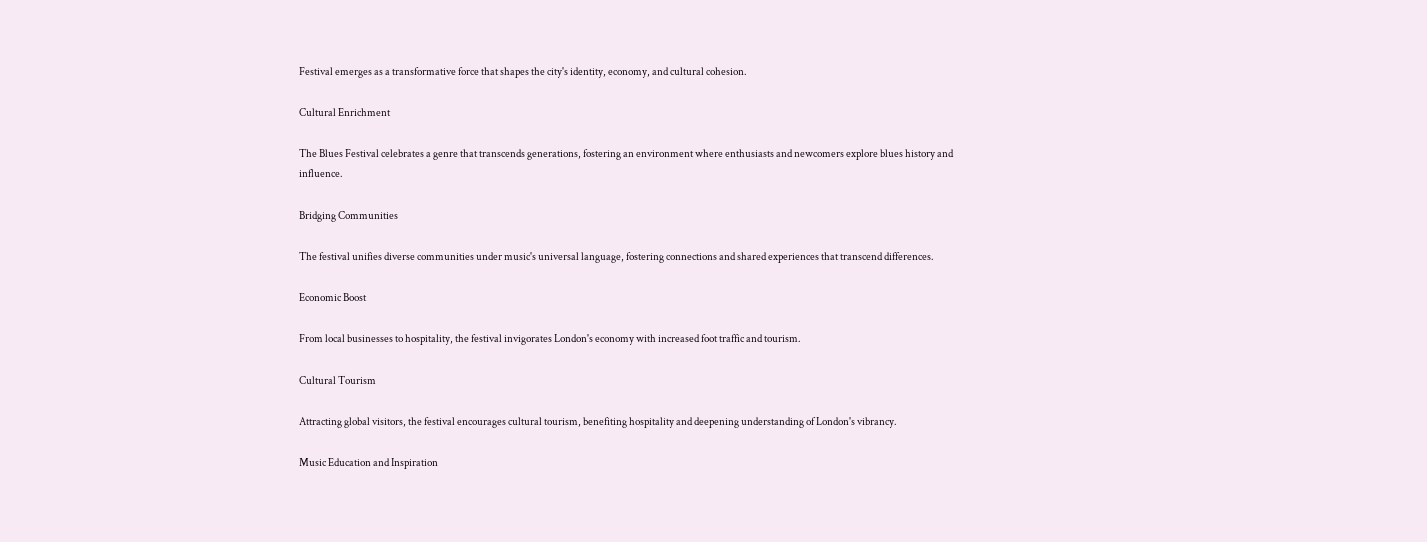Festival emerges as a transformative force that shapes the city's identity, economy, and cultural cohesion.

Cultural Enrichment

The Blues Festival celebrates a genre that transcends generations, fostering an environment where enthusiasts and newcomers explore blues history and influence.

Bridging Communities

The festival unifies diverse communities under music's universal language, fostering connections and shared experiences that transcend differences.

Economic Boost

From local businesses to hospitality, the festival invigorates London's economy with increased foot traffic and tourism.

Cultural Tourism

Attracting global visitors, the festival encourages cultural tourism, benefiting hospitality and deepening understanding of London's vibrancy.

Music Education and Inspiration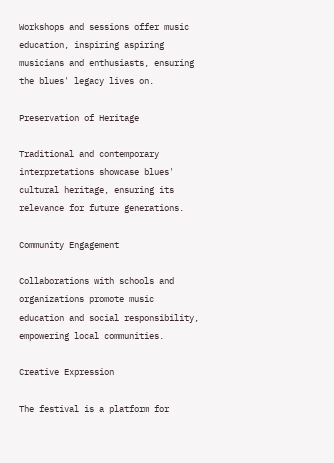Workshops and sessions offer music education, inspiring aspiring musicians and enthusiasts, ensuring the blues' legacy lives on.

Preservation of Heritage

Traditional and contemporary interpretations showcase blues' cultural heritage, ensuring its relevance for future generations.

Community Engagement

Collaborations with schools and organizations promote music education and social responsibility, empowering local communities.

Creative Expression

The festival is a platform for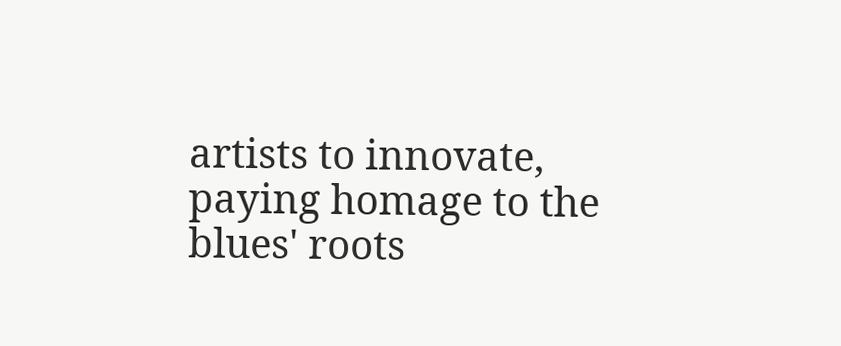artists to innovate, paying homage to the blues' roots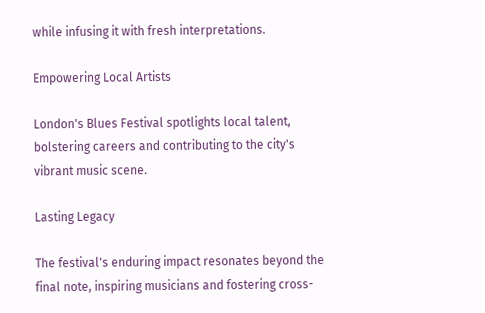while infusing it with fresh interpretations.

Empowering Local Artists

London's Blues Festival spotlights local talent, bolstering careers and contributing to the city's vibrant music scene.

Lasting Legacy

The festival's enduring impact resonates beyond the final note, inspiring musicians and fostering cross-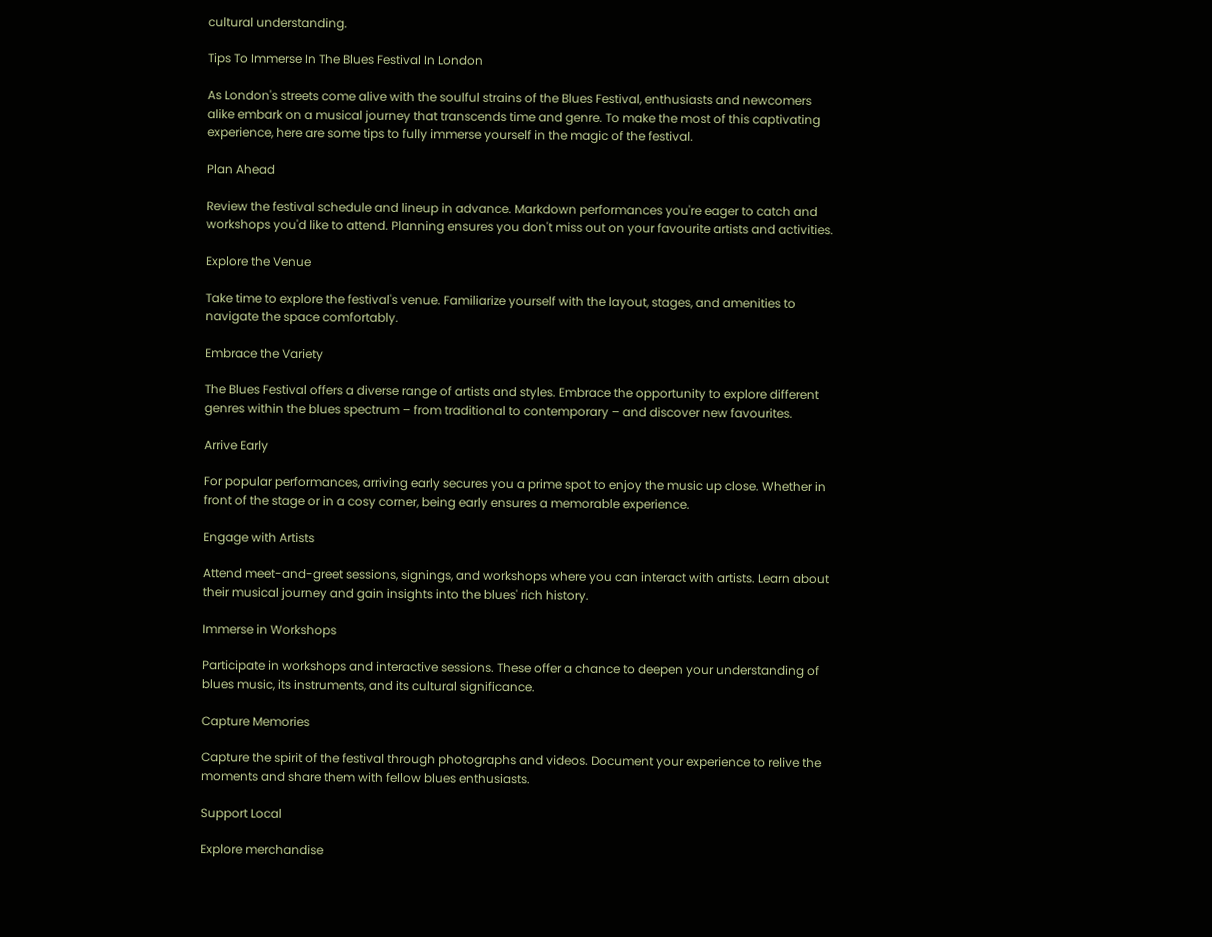cultural understanding.

Tips To Immerse In The Blues Festival In London

As London's streets come alive with the soulful strains of the Blues Festival, enthusiasts and newcomers alike embark on a musical journey that transcends time and genre. To make the most of this captivating experience, here are some tips to fully immerse yourself in the magic of the festival.

Plan Ahead

Review the festival schedule and lineup in advance. Markdown performances you're eager to catch and workshops you'd like to attend. Planning ensures you don't miss out on your favourite artists and activities.

Explore the Venue

Take time to explore the festival's venue. Familiarize yourself with the layout, stages, and amenities to navigate the space comfortably.

Embrace the Variety

The Blues Festival offers a diverse range of artists and styles. Embrace the opportunity to explore different genres within the blues spectrum – from traditional to contemporary – and discover new favourites.

Arrive Early

For popular performances, arriving early secures you a prime spot to enjoy the music up close. Whether in front of the stage or in a cosy corner, being early ensures a memorable experience.

Engage with Artists

Attend meet-and-greet sessions, signings, and workshops where you can interact with artists. Learn about their musical journey and gain insights into the blues' rich history.

Immerse in Workshops

Participate in workshops and interactive sessions. These offer a chance to deepen your understanding of blues music, its instruments, and its cultural significance.

Capture Memories

Capture the spirit of the festival through photographs and videos. Document your experience to relive the moments and share them with fellow blues enthusiasts.

Support Local

Explore merchandise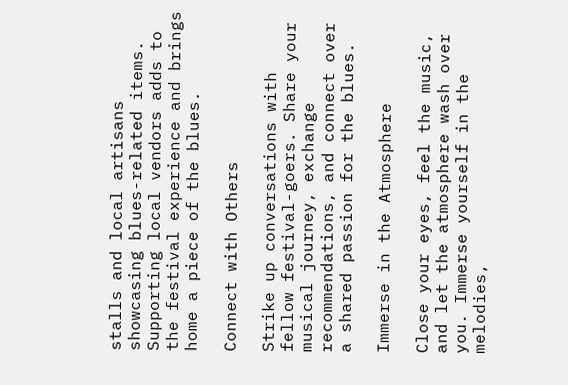stalls and local artisans showcasing blues-related items. Supporting local vendors adds to the festival experience and brings home a piece of the blues.

Connect with Others

Strike up conversations with fellow festival-goers. Share your musical journey, exchange recommendations, and connect over a shared passion for the blues.

Immerse in the Atmosphere

Close your eyes, feel the music, and let the atmosphere wash over you. Immerse yourself in the melodies,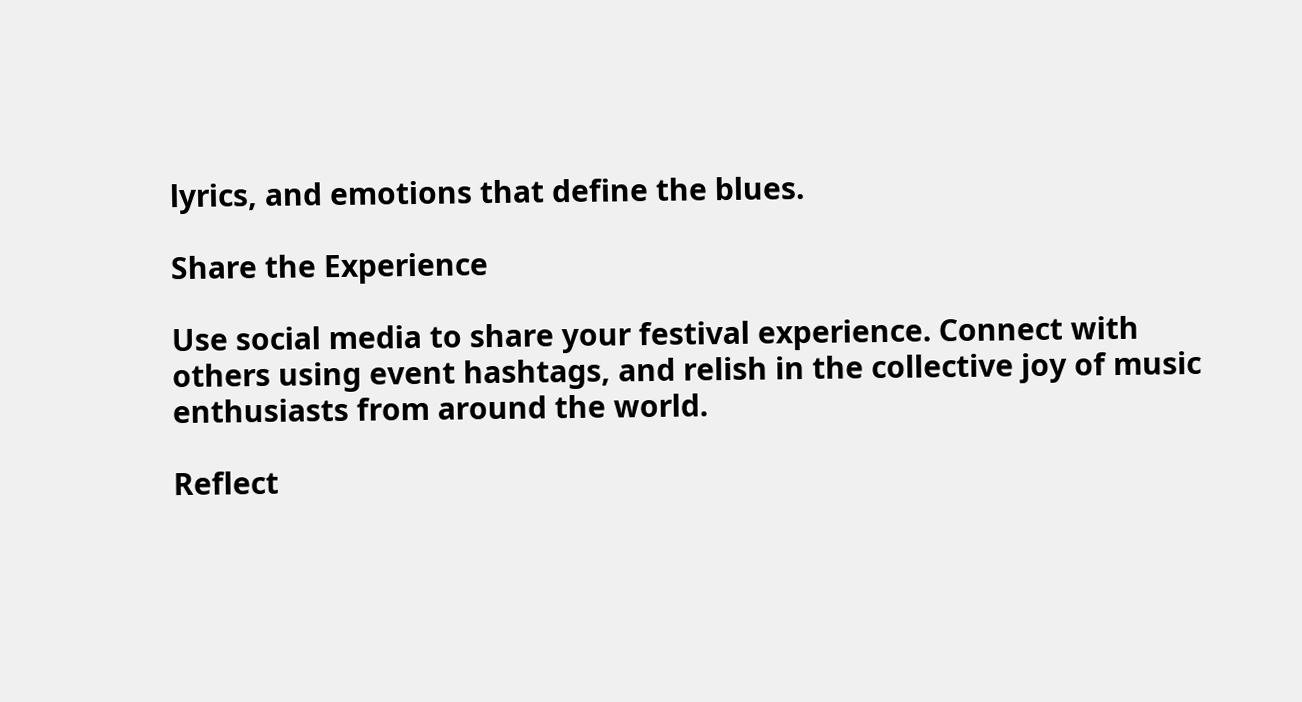lyrics, and emotions that define the blues.

Share the Experience

Use social media to share your festival experience. Connect with others using event hashtags, and relish in the collective joy of music enthusiasts from around the world.

Reflect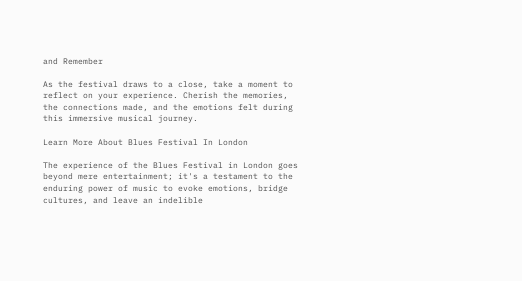and Remember

As the festival draws to a close, take a moment to reflect on your experience. Cherish the memories, the connections made, and the emotions felt during this immersive musical journey.

Learn More About Blues Festival In London

The experience of the Blues Festival in London goes beyond mere entertainment; it's a testament to the enduring power of music to evoke emotions, bridge cultures, and leave an indelible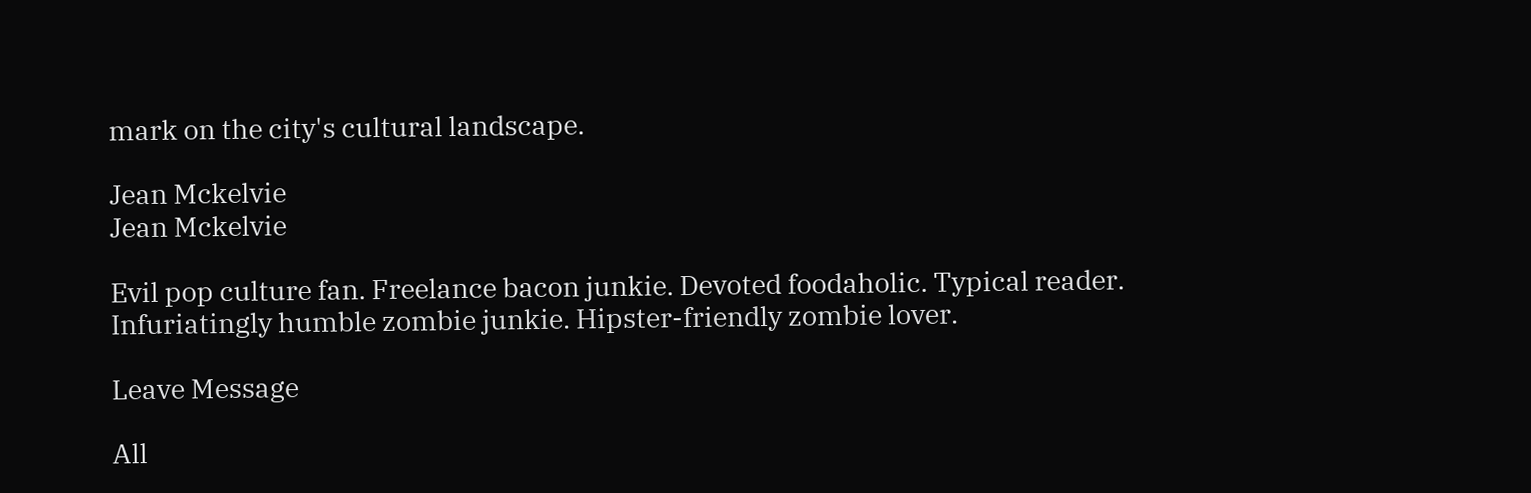mark on the city's cultural landscape.

Jean Mckelvie
Jean Mckelvie

Evil pop culture fan. Freelance bacon junkie. Devoted foodaholic. Typical reader. Infuriatingly humble zombie junkie. Hipster-friendly zombie lover.

Leave Message

All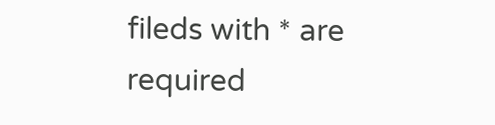fileds with * are required